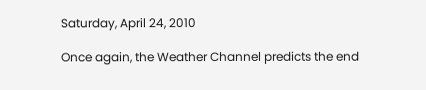Saturday, April 24, 2010

Once again, the Weather Channel predicts the end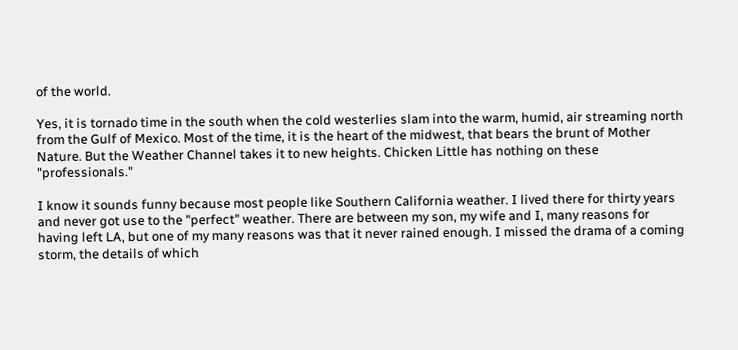of the world.

Yes, it is tornado time in the south when the cold westerlies slam into the warm, humid, air streaming north from the Gulf of Mexico. Most of the time, it is the heart of the midwest, that bears the brunt of Mother Nature. But the Weather Channel takes it to new heights. Chicken Little has nothing on these "professionals."

I know it sounds funny because most people like Southern California weather. I lived there for thirty years and never got use to the "perfect" weather. There are between my son, my wife and I, many reasons for having left LA, but one of my many reasons was that it never rained enough. I missed the drama of a coming storm, the details of which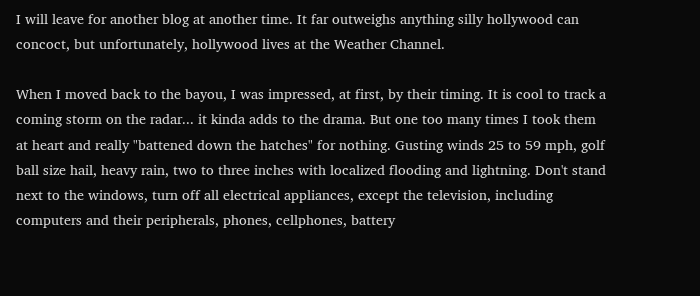I will leave for another blog at another time. It far outweighs anything silly hollywood can concoct, but unfortunately, hollywood lives at the Weather Channel.

When I moved back to the bayou, I was impressed, at first, by their timing. It is cool to track a coming storm on the radar... it kinda adds to the drama. But one too many times I took them at heart and really "battened down the hatches" for nothing. Gusting winds 25 to 59 mph, golf ball size hail, heavy rain, two to three inches with localized flooding and lightning. Don't stand next to the windows, turn off all electrical appliances, except the television, including computers and their peripherals, phones, cellphones, battery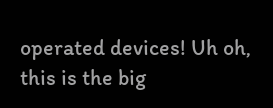operated devices! Uh oh, this is the big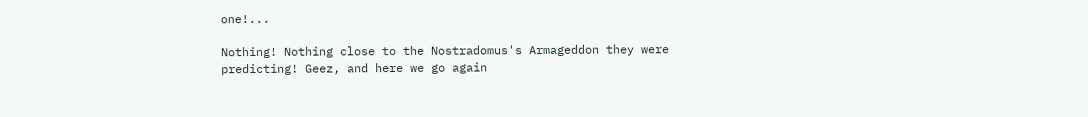one!...

Nothing! Nothing close to the Nostradomus's Armageddon they were predicting! Geez, and here we go again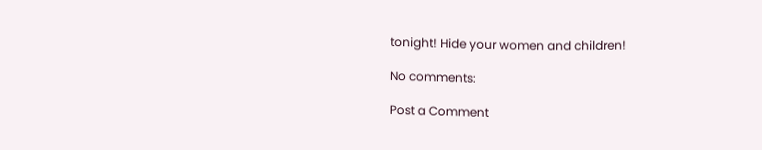tonight! Hide your women and children!

No comments:

Post a Comment